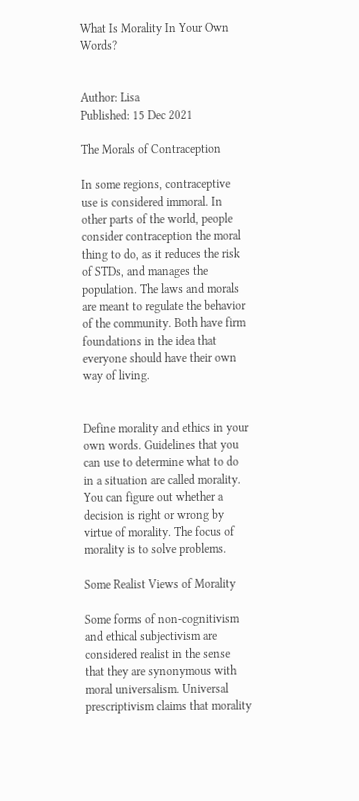What Is Morality In Your Own Words?


Author: Lisa
Published: 15 Dec 2021

The Morals of Contraception

In some regions, contraceptive use is considered immoral. In other parts of the world, people consider contraception the moral thing to do, as it reduces the risk of STDs, and manages the population. The laws and morals are meant to regulate the behavior of the community. Both have firm foundations in the idea that everyone should have their own way of living.


Define morality and ethics in your own words. Guidelines that you can use to determine what to do in a situation are called morality. You can figure out whether a decision is right or wrong by virtue of morality. The focus of morality is to solve problems.

Some Realist Views of Morality

Some forms of non-cognitivism and ethical subjectivism are considered realist in the sense that they are synonymous with moral universalism. Universal prescriptivism claims that morality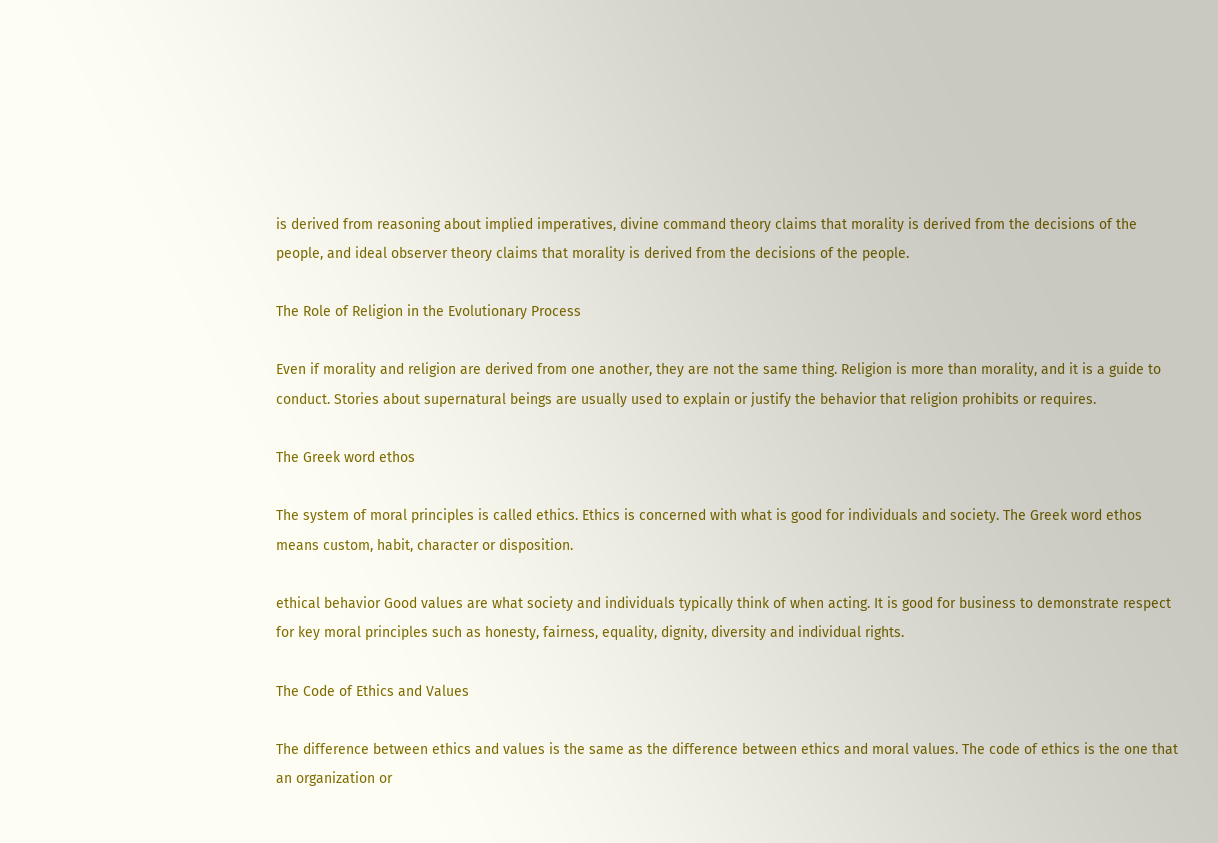is derived from reasoning about implied imperatives, divine command theory claims that morality is derived from the decisions of the people, and ideal observer theory claims that morality is derived from the decisions of the people.

The Role of Religion in the Evolutionary Process

Even if morality and religion are derived from one another, they are not the same thing. Religion is more than morality, and it is a guide to conduct. Stories about supernatural beings are usually used to explain or justify the behavior that religion prohibits or requires.

The Greek word ethos

The system of moral principles is called ethics. Ethics is concerned with what is good for individuals and society. The Greek word ethos means custom, habit, character or disposition.

ethical behavior Good values are what society and individuals typically think of when acting. It is good for business to demonstrate respect for key moral principles such as honesty, fairness, equality, dignity, diversity and individual rights.

The Code of Ethics and Values

The difference between ethics and values is the same as the difference between ethics and moral values. The code of ethics is the one that an organization or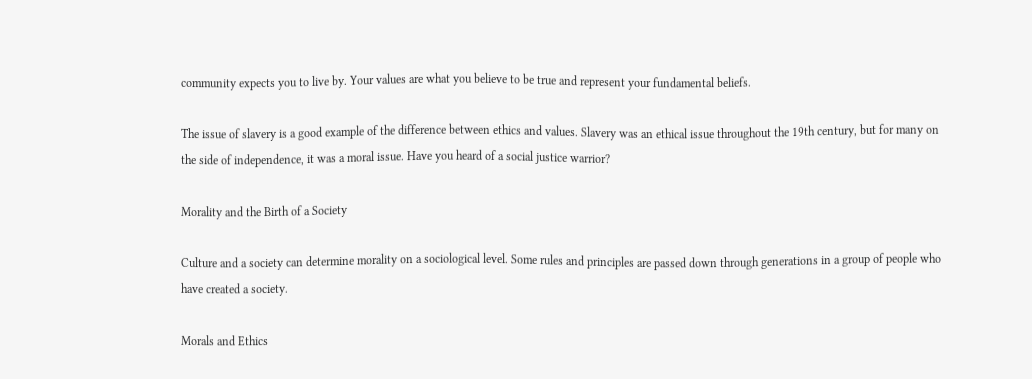community expects you to live by. Your values are what you believe to be true and represent your fundamental beliefs.

The issue of slavery is a good example of the difference between ethics and values. Slavery was an ethical issue throughout the 19th century, but for many on the side of independence, it was a moral issue. Have you heard of a social justice warrior?

Morality and the Birth of a Society

Culture and a society can determine morality on a sociological level. Some rules and principles are passed down through generations in a group of people who have created a society.

Morals and Ethics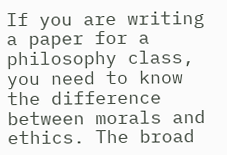If you are writing a paper for a philosophy class, you need to know the difference between morals and ethics. The broad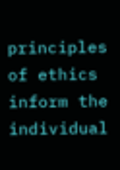principles of ethics inform the individual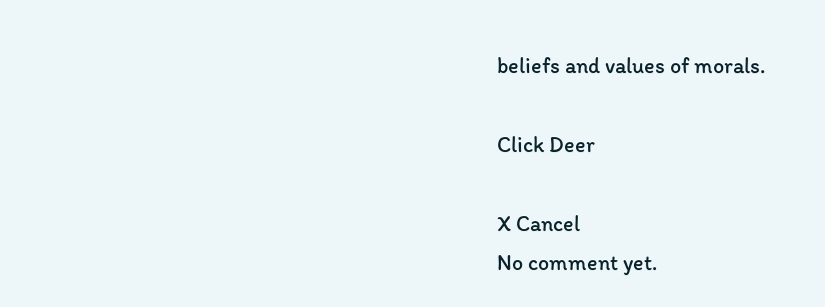beliefs and values of morals.

Click Deer

X Cancel
No comment yet.